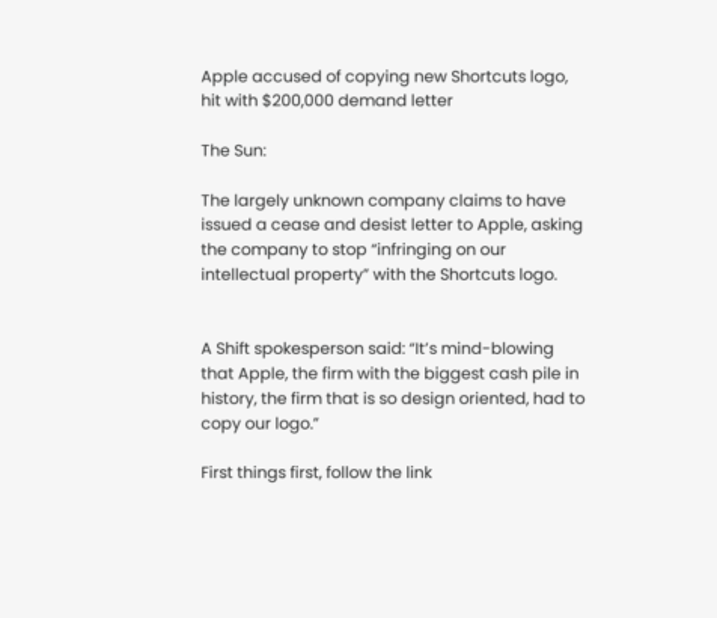Apple accused of copying new Shortcuts logo, hit with $200,000 demand letter

The Sun:

The largely unknown company claims to have issued a cease and desist letter to Apple, asking the company to stop “infringing on our intellectual property” with the Shortcuts logo.


A Shift spokesperson said: “It’s mind-blowing that Apple, the firm with the biggest cash pile in history, the firm that is so design oriented, had to copy our logo.”

First things first, follow the link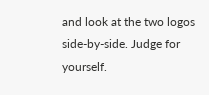and look at the two logos side-by-side. Judge for yourself.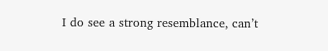I do see a strong resemblance, can’t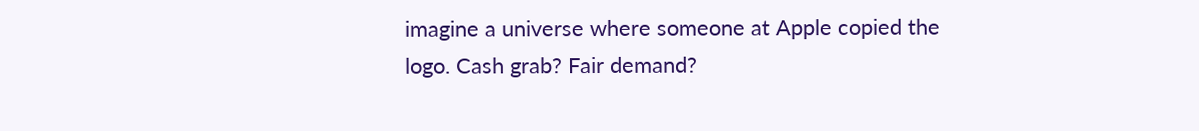imagine a universe where someone at Apple copied the logo. Cash grab? Fair demand?